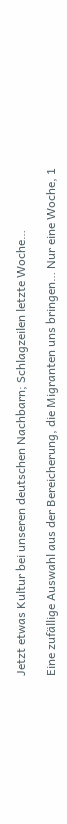Jetzt etwas Kultur bei unseren deutschen Nachbarn; Schlagzeilen letzte Woche…

Eine zufällige Auswahl aus der Bereicherung, die Migranten uns bringen… Nur eine Woche, 1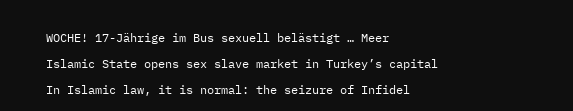WOCHE! 17-Jährige im Bus sexuell belästigt … Meer

Islamic State opens sex slave market in Turkey’s capital

In Islamic law, it is normal: the seizure of Infidel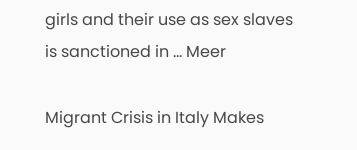girls and their use as sex slaves is sanctioned in … Meer

Migrant Crisis in Italy Makes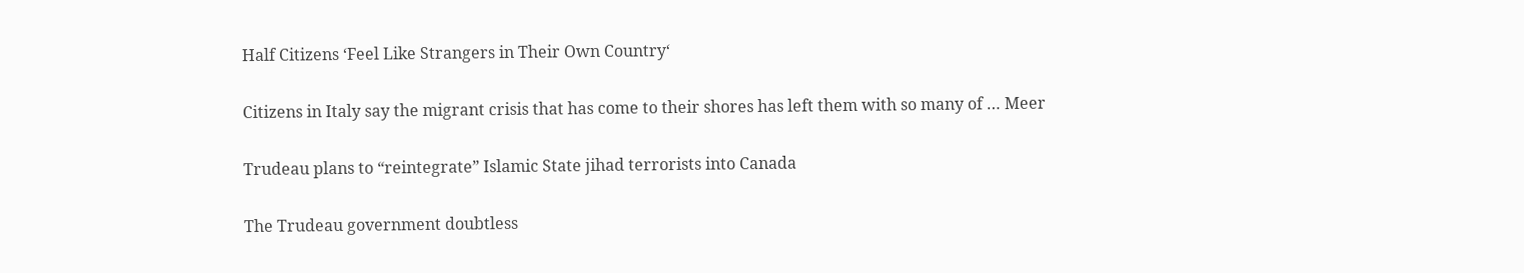Half Citizens ‘Feel Like Strangers in Their Own Country‘

Citizens in Italy say the migrant crisis that has come to their shores has left them with so many of … Meer

Trudeau plans to “reintegrate” Islamic State jihad terrorists into Canada

The Trudeau government doubtless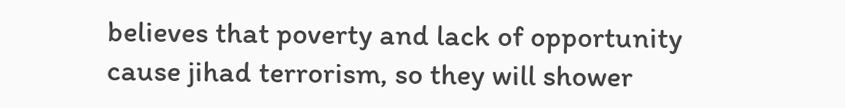believes that poverty and lack of opportunity cause jihad terrorism, so they will shower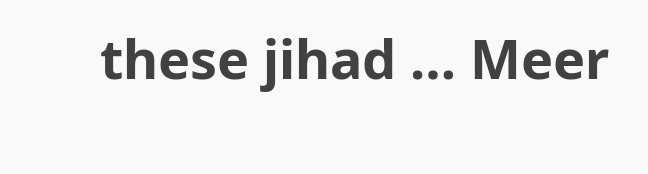these jihad … Meer